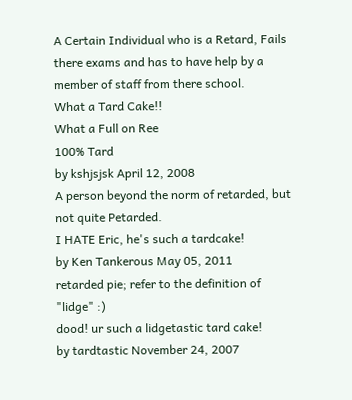A Certain Individual who is a Retard, Fails there exams and has to have help by a member of staff from there school.
What a Tard Cake!!
What a Full on Ree
100% Tard
by kshjsjsk April 12, 2008
A person beyond the norm of retarded, but not quite Petarded.
I HATE Eric, he's such a tardcake!
by Ken Tankerous May 05, 2011
retarded pie; refer to the definition of "lidge" :)
dood! ur such a lidgetastic tard cake!
by tardtastic November 24, 2007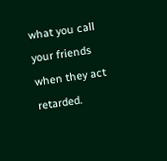what you call your friends when they act retarded.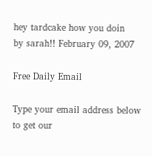hey tardcake how you doin
by sarah!! February 09, 2007

Free Daily Email

Type your email address below to get our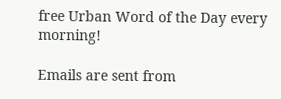free Urban Word of the Day every morning!

Emails are sent from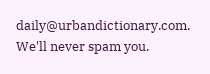daily@urbandictionary.com. We'll never spam you.